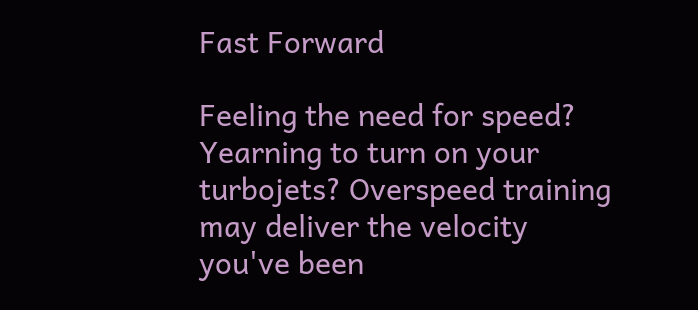Fast Forward

Feeling the need for speed? Yearning to turn on your turbojets? Overspeed training may deliver the velocity you've been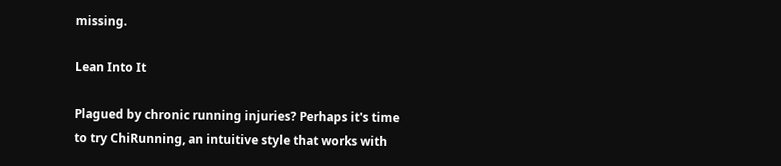missing.

Lean Into It

Plagued by chronic running injuries? Perhaps it's time to try ChiRunning, an intuitive style that works with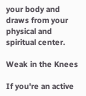your body and draws from your physical and spiritual center.

Weak in the Knees

If you're an active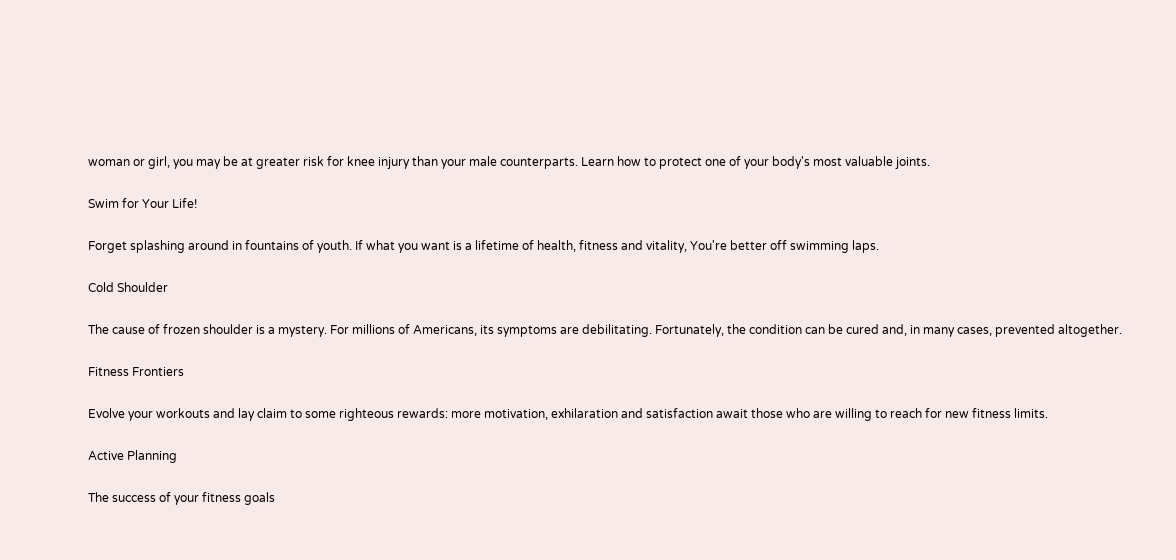woman or girl, you may be at greater risk for knee injury than your male counterparts. Learn how to protect one of your body's most valuable joints.

Swim for Your Life!

Forget splashing around in fountains of youth. If what you want is a lifetime of health, fitness and vitality, You're better off swimming laps.

Cold Shoulder

The cause of frozen shoulder is a mystery. For millions of Americans, its symptoms are debilitating. Fortunately, the condition can be cured and, in many cases, prevented altogether.

Fitness Frontiers

Evolve your workouts and lay claim to some righteous rewards: more motivation, exhilaration and satisfaction await those who are willing to reach for new fitness limits.

Active Planning

The success of your fitness goals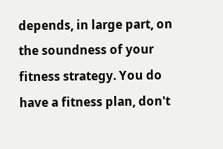depends, in large part, on the soundness of your fitness strategy. You do have a fitness plan, don't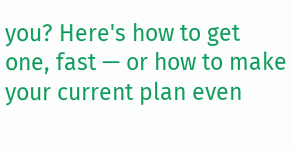you? Here's how to get one, fast — or how to make your current plan even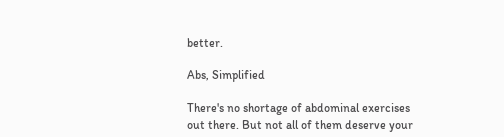better.

Abs, Simplified

There's no shortage of abdominal exercises out there. But not all of them deserve your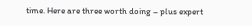time. Here are three worth doing – plus expert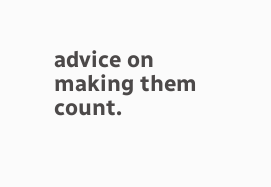advice on making them count.